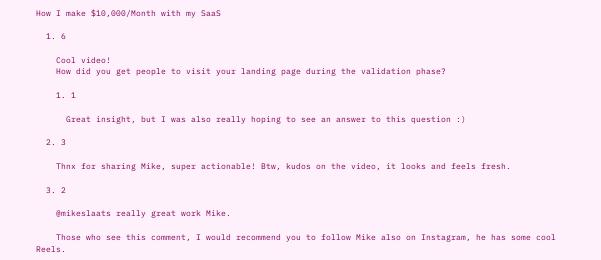How I make $10,000/Month with my SaaS

  1. 6

    Cool video!
    How did you get people to visit your landing page during the validation phase?

    1. 1

      Great insight, but I was also really hoping to see an answer to this question :)

  2. 3

    Thnx for sharing Mike, super actionable! Btw, kudos on the video, it looks and feels fresh.

  3. 2

    @mikeslaats really great work Mike.

    Those who see this comment, I would recommend you to follow Mike also on Instagram, he has some cool Reels.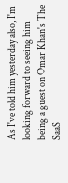As I've told him yesterday also, I'm looking forward to seeing him being a guest on Omar Khan's The SaaS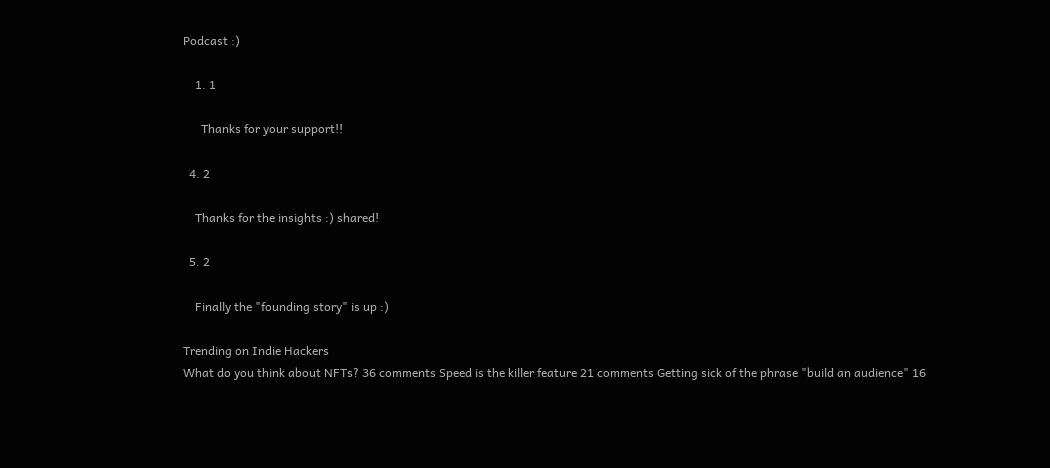Podcast :)

    1. 1

      Thanks for your support!!

  4. 2

    Thanks for the insights :) shared!

  5. 2

    Finally the "founding story" is up :)

Trending on Indie Hackers
What do you think about NFTs? 36 comments Speed is the killer feature 21 comments Getting sick of the phrase "build an audience" 16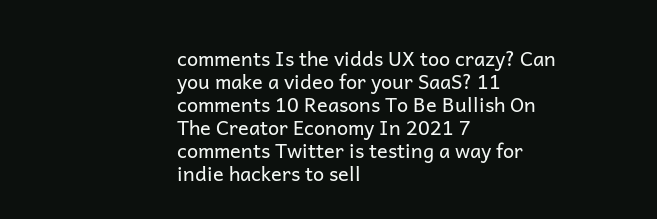comments Is the vidds UX too crazy? Can you make a video for your SaaS? 11 comments 10 Reasons To Be Bullish On The Creator Economy In 2021 7 comments Twitter is testing a way for indie hackers to sell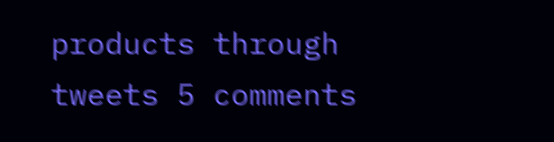products through tweets 5 comments